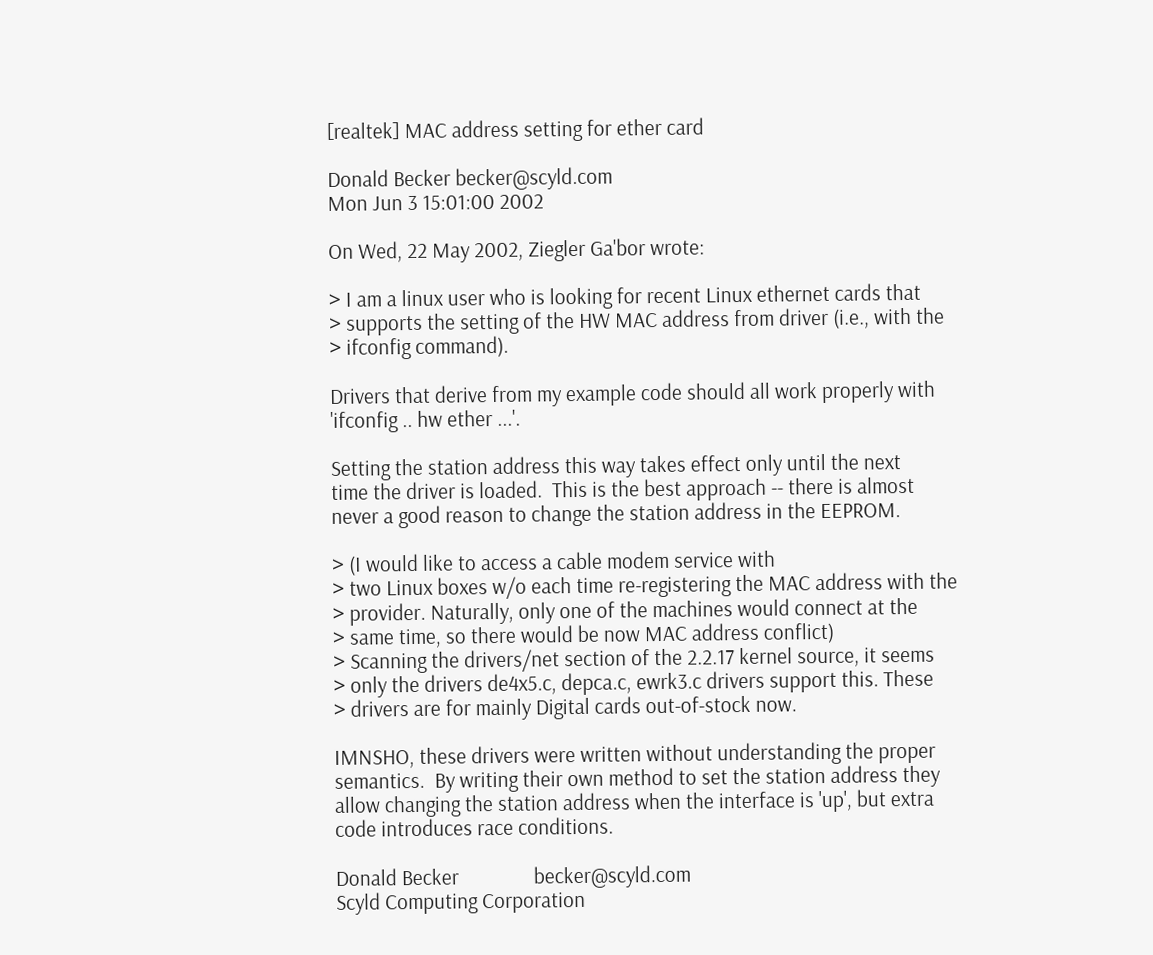[realtek] MAC address setting for ether card

Donald Becker becker@scyld.com
Mon Jun 3 15:01:00 2002

On Wed, 22 May 2002, Ziegler Ga'bor wrote:

> I am a linux user who is looking for recent Linux ethernet cards that
> supports the setting of the HW MAC address from driver (i.e., with the
> ifconfig command).

Drivers that derive from my example code should all work properly with
'ifconfig .. hw ether ...'.

Setting the station address this way takes effect only until the next
time the driver is loaded.  This is the best approach -- there is almost
never a good reason to change the station address in the EEPROM.

> (I would like to access a cable modem service with
> two Linux boxes w/o each time re-registering the MAC address with the
> provider. Naturally, only one of the machines would connect at the
> same time, so there would be now MAC address conflict)
> Scanning the drivers/net section of the 2.2.17 kernel source, it seems
> only the drivers de4x5.c, depca.c, ewrk3.c drivers support this. These
> drivers are for mainly Digital cards out-of-stock now.

IMNSHO, these drivers were written without understanding the proper
semantics.  By writing their own method to set the station address they
allow changing the station address when the interface is 'up', but extra
code introduces race conditions.

Donald Becker               becker@scyld.com
Scyld Computing Corporation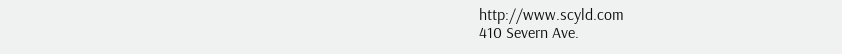http://www.scyld.com
410 Severn Ave.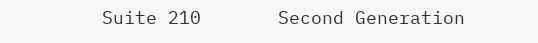Suite 210       Second Generation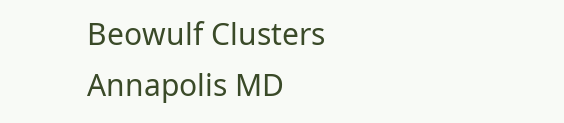Beowulf Clusters
Annapolis MD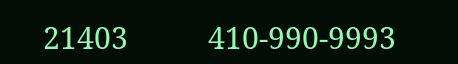21403          410-990-9993